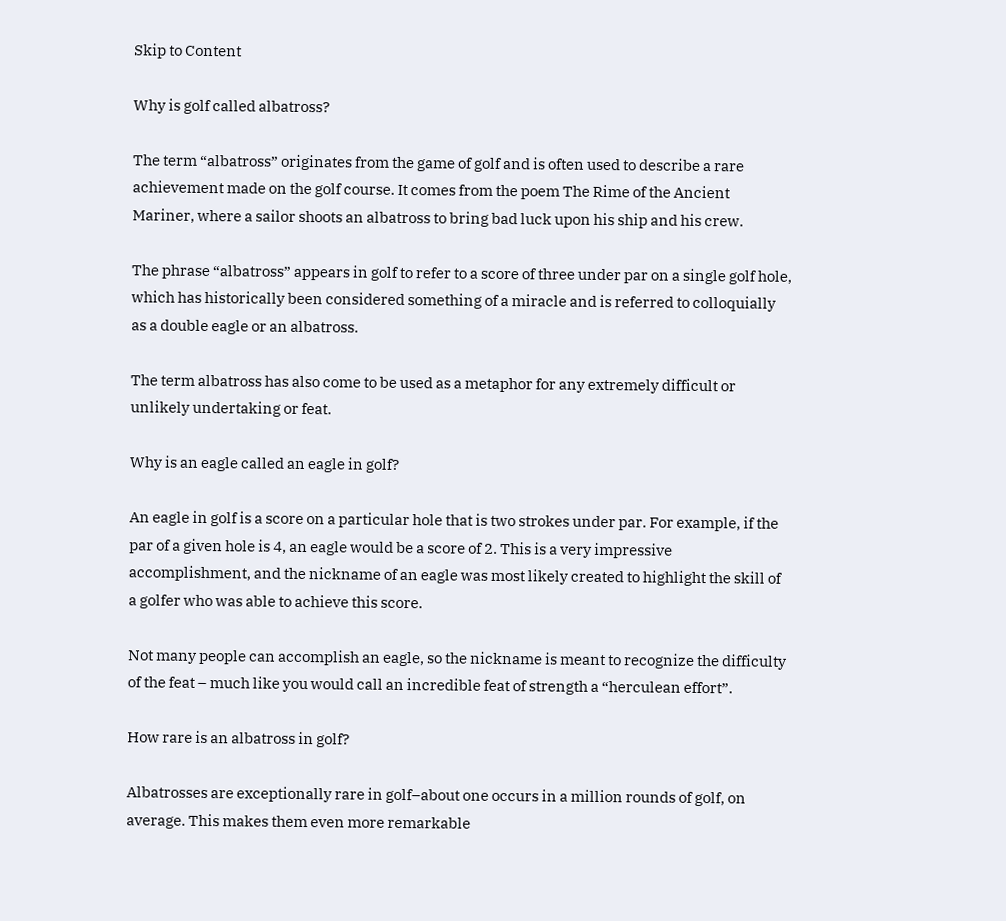Skip to Content

Why is golf called albatross?

The term “albatross” originates from the game of golf and is often used to describe a rare achievement made on the golf course. It comes from the poem The Rime of the Ancient Mariner, where a sailor shoots an albatross to bring bad luck upon his ship and his crew.

The phrase “albatross” appears in golf to refer to a score of three under par on a single golf hole, which has historically been considered something of a miracle and is referred to colloquially as a double eagle or an albatross.

The term albatross has also come to be used as a metaphor for any extremely difficult or unlikely undertaking or feat.

Why is an eagle called an eagle in golf?

An eagle in golf is a score on a particular hole that is two strokes under par. For example, if the par of a given hole is 4, an eagle would be a score of 2. This is a very impressive accomplishment, and the nickname of an eagle was most likely created to highlight the skill of a golfer who was able to achieve this score.

Not many people can accomplish an eagle, so the nickname is meant to recognize the difficulty of the feat – much like you would call an incredible feat of strength a “herculean effort”.

How rare is an albatross in golf?

Albatrosses are exceptionally rare in golf–about one occurs in a million rounds of golf, on average. This makes them even more remarkable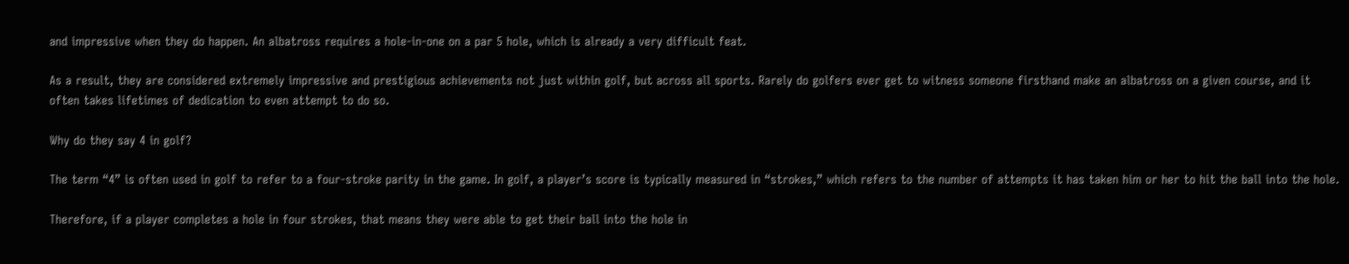and impressive when they do happen. An albatross requires a hole-in-one on a par 5 hole, which is already a very difficult feat.

As a result, they are considered extremely impressive and prestigious achievements not just within golf, but across all sports. Rarely do golfers ever get to witness someone firsthand make an albatross on a given course, and it often takes lifetimes of dedication to even attempt to do so.

Why do they say 4 in golf?

The term “4” is often used in golf to refer to a four-stroke parity in the game. In golf, a player’s score is typically measured in “strokes,” which refers to the number of attempts it has taken him or her to hit the ball into the hole.

Therefore, if a player completes a hole in four strokes, that means they were able to get their ball into the hole in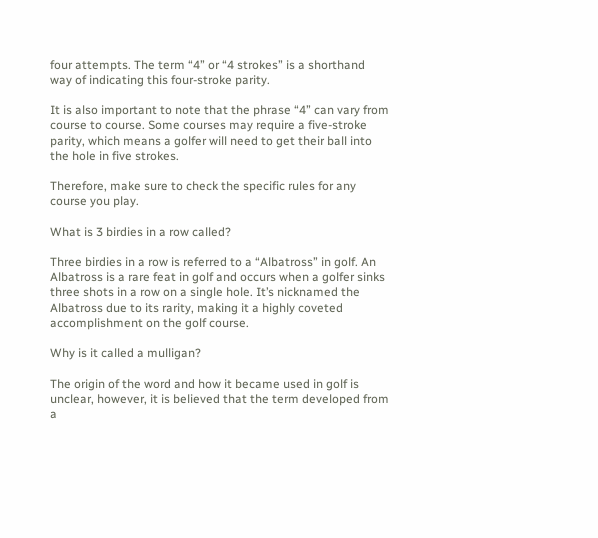four attempts. The term “4” or “4 strokes” is a shorthand way of indicating this four-stroke parity.

It is also important to note that the phrase “4” can vary from course to course. Some courses may require a five-stroke parity, which means a golfer will need to get their ball into the hole in five strokes.

Therefore, make sure to check the specific rules for any course you play.

What is 3 birdies in a row called?

Three birdies in a row is referred to a “Albatross” in golf. An Albatross is a rare feat in golf and occurs when a golfer sinks three shots in a row on a single hole. It’s nicknamed the Albatross due to its rarity, making it a highly coveted accomplishment on the golf course.

Why is it called a mulligan?

The origin of the word and how it became used in golf is unclear, however, it is believed that the term developed from a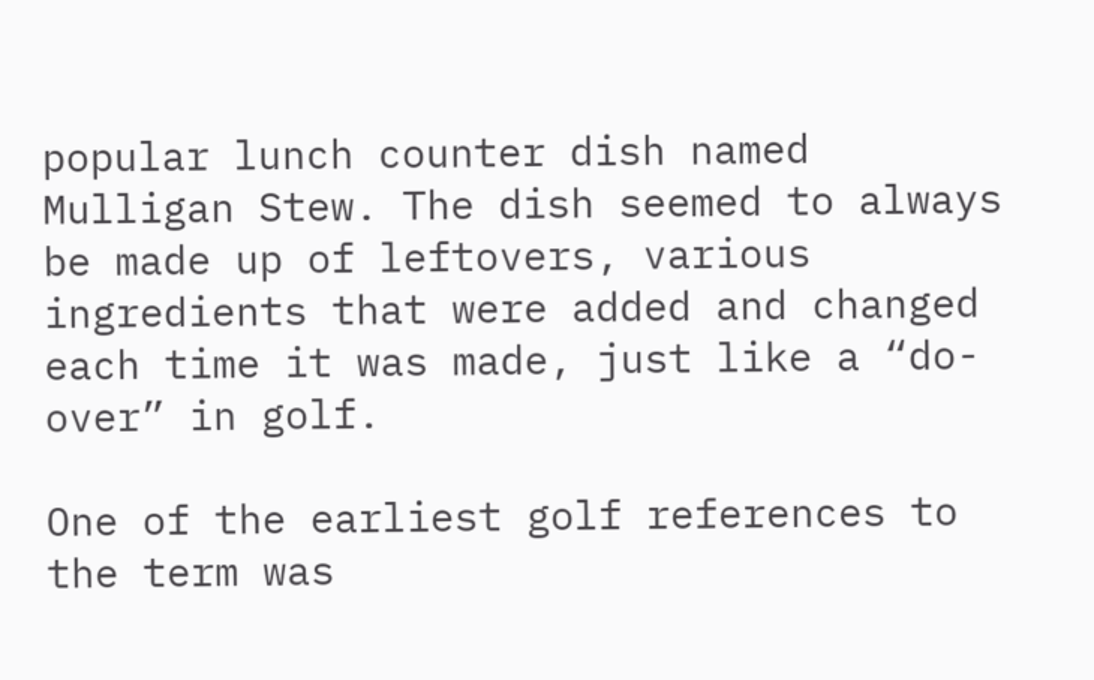popular lunch counter dish named Mulligan Stew. The dish seemed to always be made up of leftovers, various ingredients that were added and changed each time it was made, just like a “do-over” in golf.

One of the earliest golf references to the term was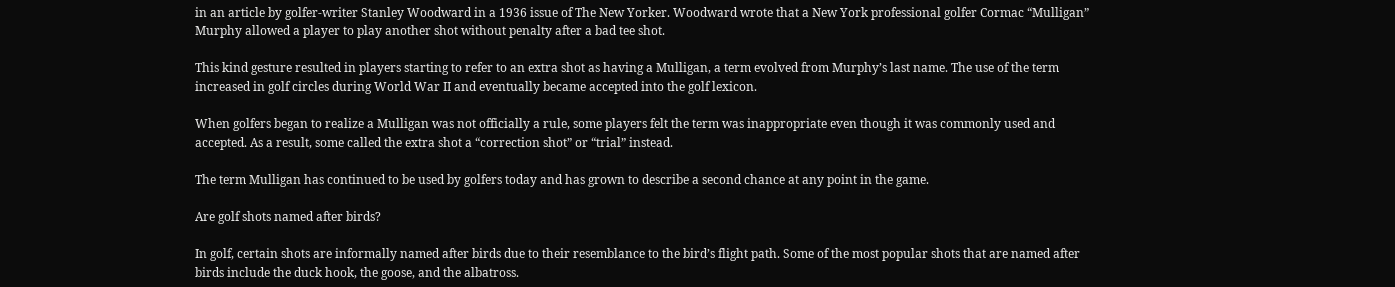in an article by golfer-writer Stanley Woodward in a 1936 issue of The New Yorker. Woodward wrote that a New York professional golfer Cormac “Mulligan” Murphy allowed a player to play another shot without penalty after a bad tee shot.

This kind gesture resulted in players starting to refer to an extra shot as having a Mulligan, a term evolved from Murphy’s last name. The use of the term increased in golf circles during World War II and eventually became accepted into the golf lexicon.

When golfers began to realize a Mulligan was not officially a rule, some players felt the term was inappropriate even though it was commonly used and accepted. As a result, some called the extra shot a “correction shot” or “trial” instead.

The term Mulligan has continued to be used by golfers today and has grown to describe a second chance at any point in the game.

Are golf shots named after birds?

In golf, certain shots are informally named after birds due to their resemblance to the bird’s flight path. Some of the most popular shots that are named after birds include the duck hook, the goose, and the albatross.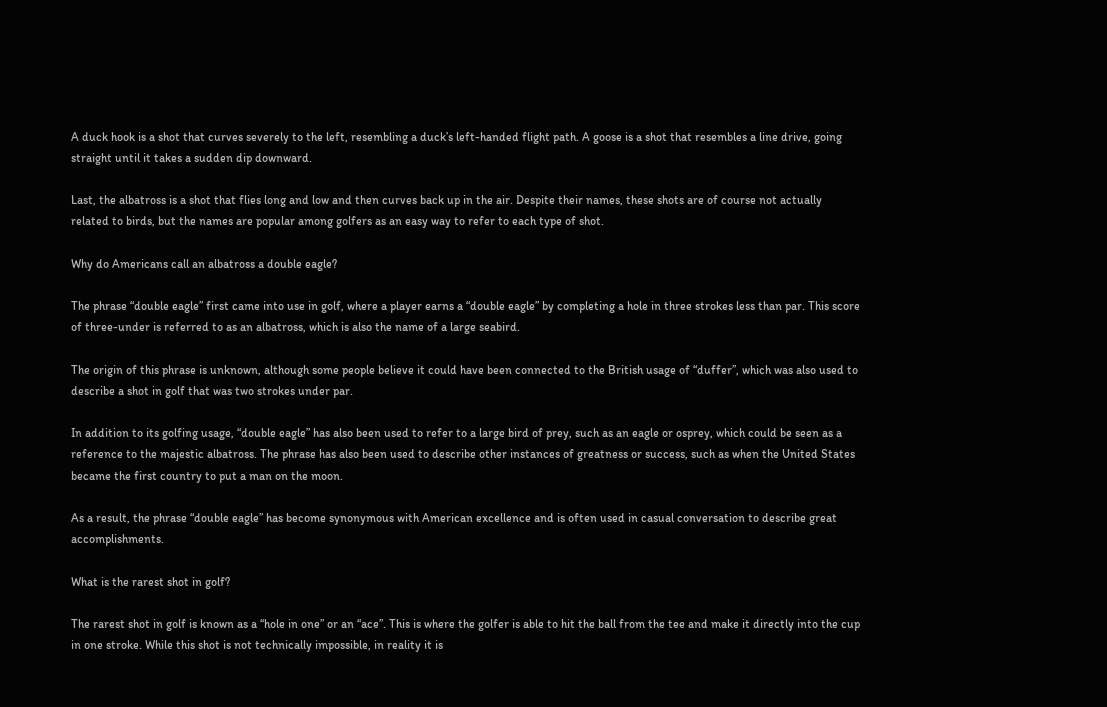A duck hook is a shot that curves severely to the left, resembling a duck’s left-handed flight path. A goose is a shot that resembles a line drive, going straight until it takes a sudden dip downward.

Last, the albatross is a shot that flies long and low and then curves back up in the air. Despite their names, these shots are of course not actually related to birds, but the names are popular among golfers as an easy way to refer to each type of shot.

Why do Americans call an albatross a double eagle?

The phrase “double eagle” first came into use in golf, where a player earns a “double eagle” by completing a hole in three strokes less than par. This score of three-under is referred to as an albatross, which is also the name of a large seabird.

The origin of this phrase is unknown, although some people believe it could have been connected to the British usage of “duffer”, which was also used to describe a shot in golf that was two strokes under par.

In addition to its golfing usage, “double eagle” has also been used to refer to a large bird of prey, such as an eagle or osprey, which could be seen as a reference to the majestic albatross. The phrase has also been used to describe other instances of greatness or success, such as when the United States became the first country to put a man on the moon.

As a result, the phrase “double eagle” has become synonymous with American excellence and is often used in casual conversation to describe great accomplishments.

What is the rarest shot in golf?

The rarest shot in golf is known as a “hole in one” or an “ace”. This is where the golfer is able to hit the ball from the tee and make it directly into the cup in one stroke. While this shot is not technically impossible, in reality it is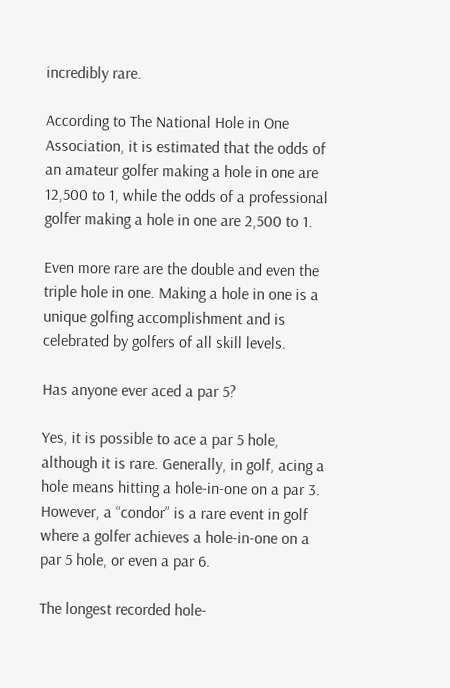incredibly rare.

According to The National Hole in One Association, it is estimated that the odds of an amateur golfer making a hole in one are 12,500 to 1, while the odds of a professional golfer making a hole in one are 2,500 to 1.

Even more rare are the double and even the triple hole in one. Making a hole in one is a unique golfing accomplishment and is celebrated by golfers of all skill levels.

Has anyone ever aced a par 5?

Yes, it is possible to ace a par 5 hole, although it is rare. Generally, in golf, acing a hole means hitting a hole-in-one on a par 3. However, a “condor” is a rare event in golf where a golfer achieves a hole-in-one on a par 5 hole, or even a par 6.

The longest recorded hole-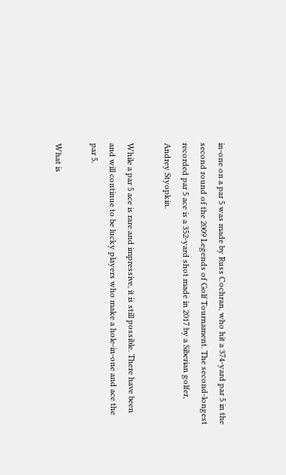in-one on a par 5 was made by Russ Cochran, who hit a 374-yard par 5 in the second round of the 2009 Legends of Golf Tournament. The second-longest recorded par 5 ace is a 352-yard shot made in 2017 by a Siberian golfer, Andrey Styopkin.

While a par 5 ace is rare and impressive, it is still possible. There have been and will continue to be lucky players who make a hole-in-one and ace the par 5.

What is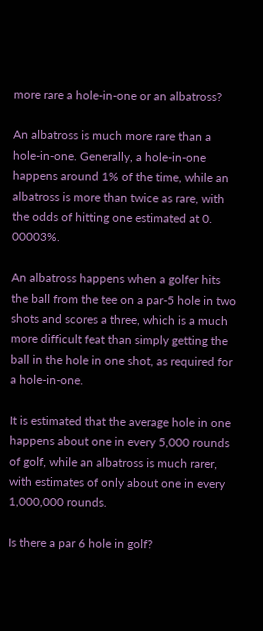more rare a hole-in-one or an albatross?

An albatross is much more rare than a hole-in-one. Generally, a hole-in-one happens around 1% of the time, while an albatross is more than twice as rare, with the odds of hitting one estimated at 0. 00003%.

An albatross happens when a golfer hits the ball from the tee on a par-5 hole in two shots and scores a three, which is a much more difficult feat than simply getting the ball in the hole in one shot, as required for a hole-in-one.

It is estimated that the average hole in one happens about one in every 5,000 rounds of golf, while an albatross is much rarer, with estimates of only about one in every 1,000,000 rounds.

Is there a par 6 hole in golf?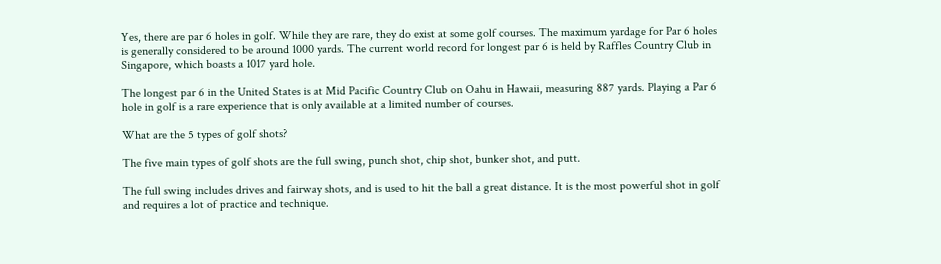Yes, there are par 6 holes in golf. While they are rare, they do exist at some golf courses. The maximum yardage for Par 6 holes is generally considered to be around 1000 yards. The current world record for longest par 6 is held by Raffles Country Club in Singapore, which boasts a 1017 yard hole.

The longest par 6 in the United States is at Mid Pacific Country Club on Oahu in Hawaii, measuring 887 yards. Playing a Par 6 hole in golf is a rare experience that is only available at a limited number of courses.

What are the 5 types of golf shots?

The five main types of golf shots are the full swing, punch shot, chip shot, bunker shot, and putt.

The full swing includes drives and fairway shots, and is used to hit the ball a great distance. It is the most powerful shot in golf and requires a lot of practice and technique.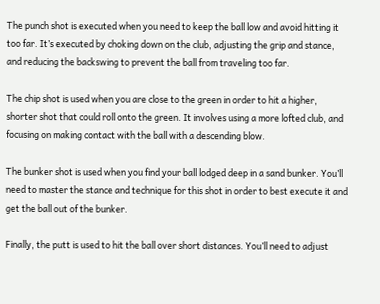The punch shot is executed when you need to keep the ball low and avoid hitting it too far. It’s executed by choking down on the club, adjusting the grip and stance, and reducing the backswing to prevent the ball from traveling too far.

The chip shot is used when you are close to the green in order to hit a higher, shorter shot that could roll onto the green. It involves using a more lofted club, and focusing on making contact with the ball with a descending blow.

The bunker shot is used when you find your ball lodged deep in a sand bunker. You’ll need to master the stance and technique for this shot in order to best execute it and get the ball out of the bunker.

Finally, the putt is used to hit the ball over short distances. You’ll need to adjust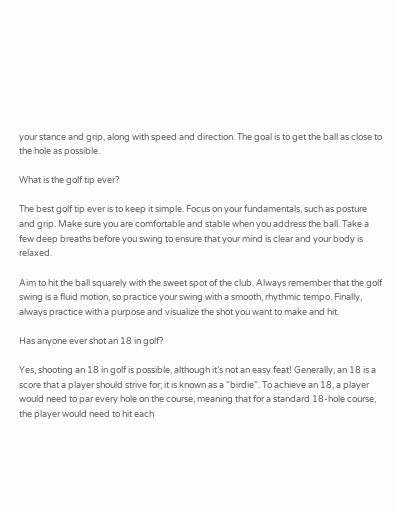your stance and grip, along with speed and direction. The goal is to get the ball as close to the hole as possible.

What is the golf tip ever?

The best golf tip ever is to keep it simple. Focus on your fundamentals, such as posture and grip. Make sure you are comfortable and stable when you address the ball. Take a few deep breaths before you swing to ensure that your mind is clear and your body is relaxed.

Aim to hit the ball squarely with the sweet spot of the club. Always remember that the golf swing is a fluid motion, so practice your swing with a smooth, rhythmic tempo. Finally, always practice with a purpose and visualize the shot you want to make and hit.

Has anyone ever shot an 18 in golf?

Yes, shooting an 18 in golf is possible, although it’s not an easy feat! Generally, an 18 is a score that a player should strive for; it is known as a “birdie”. To achieve an 18, a player would need to par every hole on the course, meaning that for a standard 18-hole course, the player would need to hit each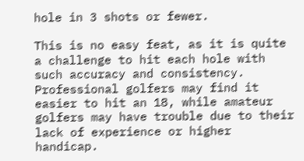hole in 3 shots or fewer.

This is no easy feat, as it is quite a challenge to hit each hole with such accuracy and consistency. Professional golfers may find it easier to hit an 18, while amateur golfers may have trouble due to their lack of experience or higher handicap.